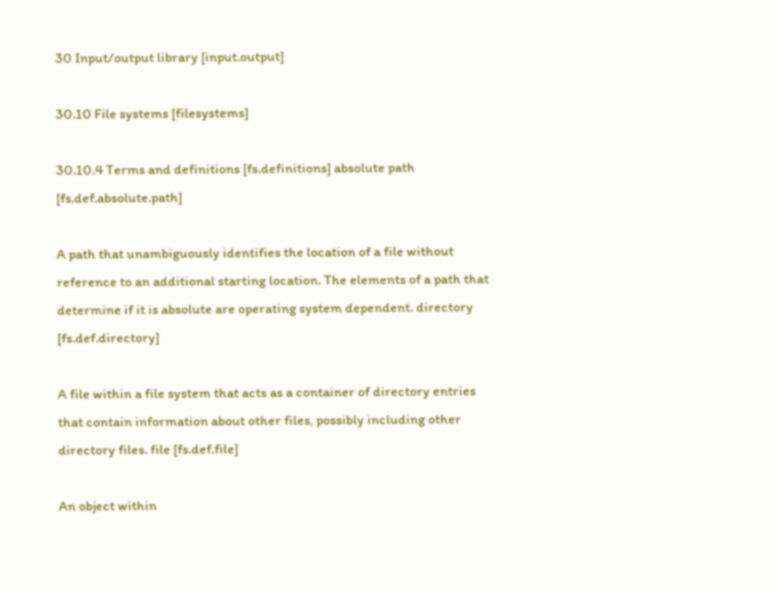30 Input/output library [input.output]

30.10 File systems [filesystems]

30.10.4 Terms and definitions [fs.definitions] absolute path [fs.def.absolute.path]

A path that unambiguously identifies the location of a file without reference to an additional starting location. The elements of a path that determine if it is absolute are operating system dependent. directory [fs.def.directory]

A file within a file system that acts as a container of directory entries that contain information about other files, possibly including other directory files. file [fs.def.file]

An object within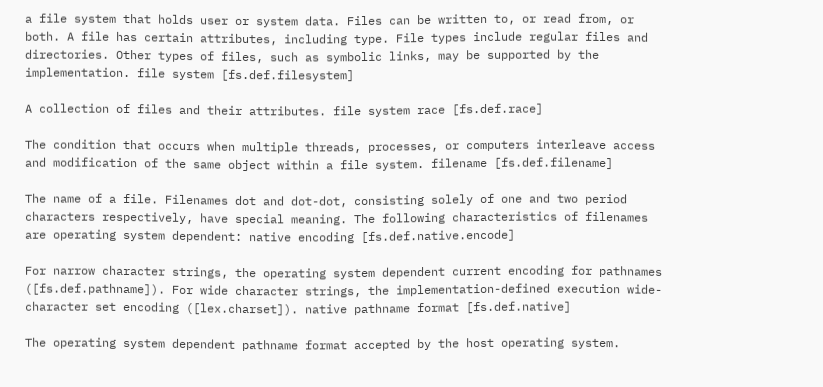a file system that holds user or system data. Files can be written to, or read from, or both. A file has certain attributes, including type. File types include regular files and directories. Other types of files, such as symbolic links, may be supported by the implementation. file system [fs.def.filesystem]

A collection of files and their attributes. file system race [fs.def.race]

The condition that occurs when multiple threads, processes, or computers interleave access and modification of the same object within a file system. filename [fs.def.filename]

The name of a file. Filenames dot and dot-dot, consisting solely of one and two period characters respectively, have special meaning. The following characteristics of filenames are operating system dependent: native encoding [fs.def.native.encode]

For narrow character strings, the operating system dependent current encoding for pathnames ([fs.def.pathname]). For wide character strings, the implementation-defined execution wide-character set encoding ([lex.charset]). native pathname format [fs.def.native]

The operating system dependent pathname format accepted by the host operating system.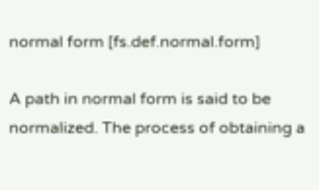normal form [fs.def.normal.form]

A path in normal form is said to be normalized. The process of obtaining a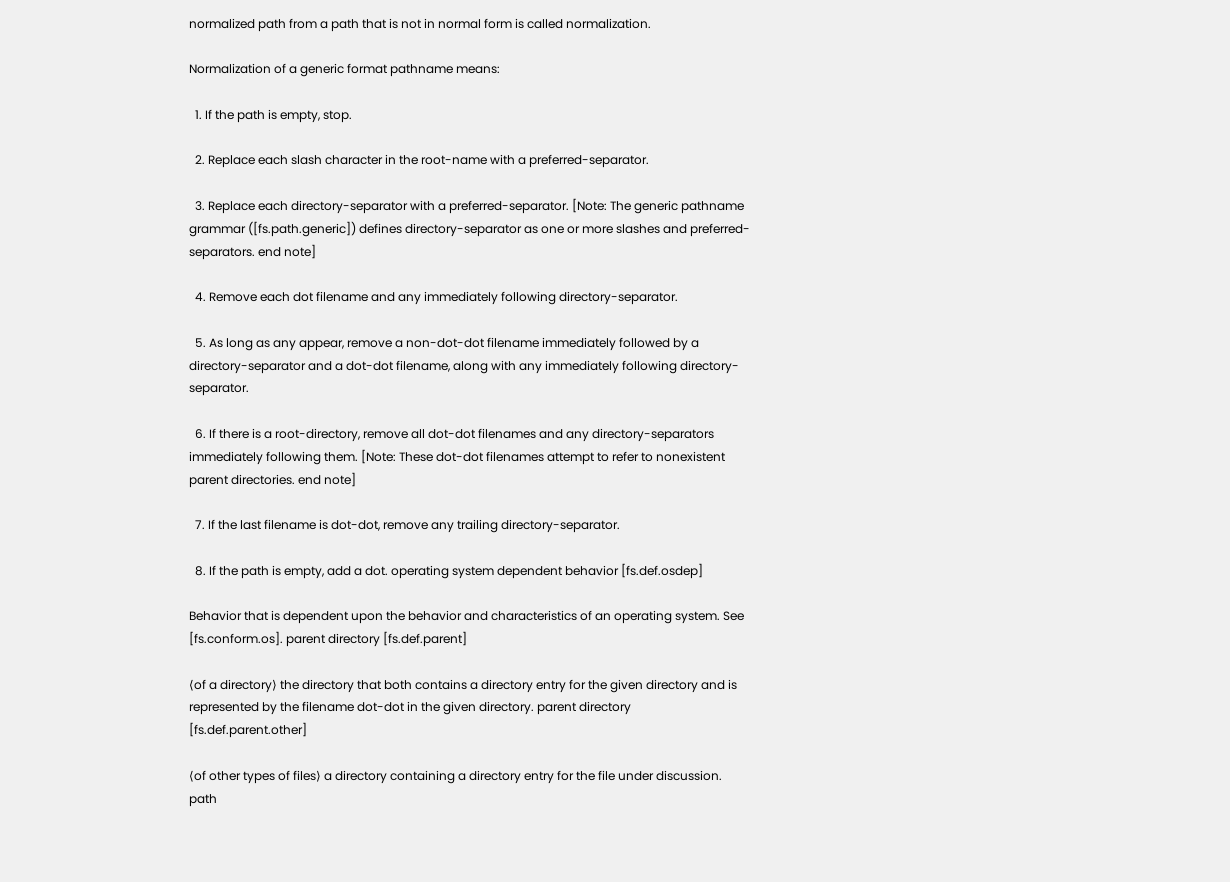normalized path from a path that is not in normal form is called normalization.

Normalization of a generic format pathname means:

  1. If the path is empty, stop.

  2. Replace each slash character in the root-name with a preferred-separator.

  3. Replace each directory-separator with a preferred-separator. [Note: The generic pathname grammar ([fs.path.generic]) defines directory-separator as one or more slashes and preferred-separators. end note]

  4. Remove each dot filename and any immediately following directory-separator.

  5. As long as any appear, remove a non-dot-dot filename immediately followed by a directory-separator and a dot-dot filename, along with any immediately following directory-separator.

  6. If there is a root-directory, remove all dot-dot filenames and any directory-separators immediately following them. [Note: These dot-dot filenames attempt to refer to nonexistent parent directories. end note]

  7. If the last filename is dot-dot, remove any trailing directory-separator.

  8. If the path is empty, add a dot. operating system dependent behavior [fs.def.osdep]

Behavior that is dependent upon the behavior and characteristics of an operating system. See [fs.conform.os]. parent directory [fs.def.parent]

⟨of a directory⟩ the directory that both contains a directory entry for the given directory and is represented by the filename dot-dot in the given directory. parent directory [fs.def.parent.other]

⟨of other types of files⟩ a directory containing a directory entry for the file under discussion. path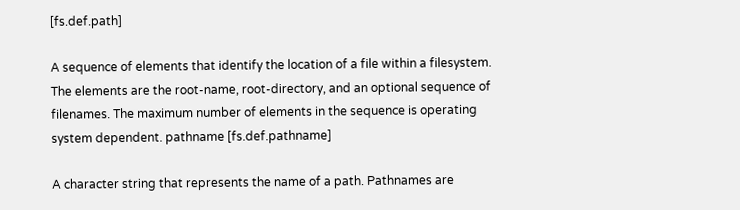[fs.def.path]

A sequence of elements that identify the location of a file within a filesystem. The elements are the root-name, root-directory, and an optional sequence of filenames. The maximum number of elements in the sequence is operating system dependent. pathname [fs.def.pathname]

A character string that represents the name of a path. Pathnames are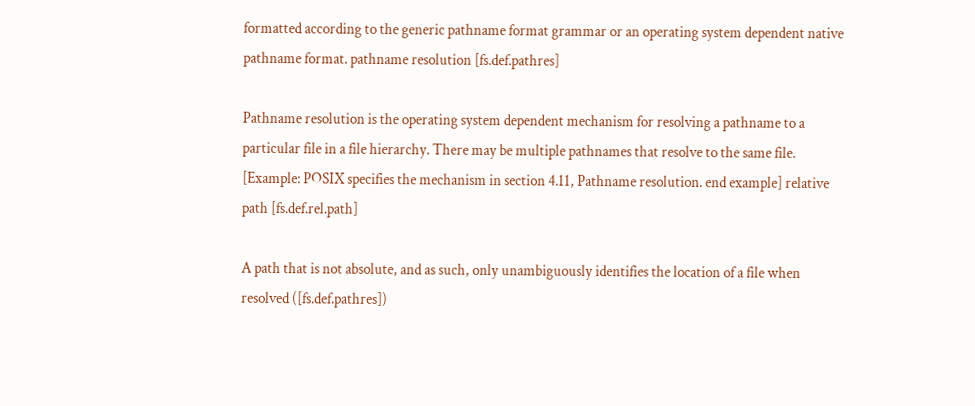formatted according to the generic pathname format grammar or an operating system dependent native pathname format. pathname resolution [fs.def.pathres]

Pathname resolution is the operating system dependent mechanism for resolving a pathname to a particular file in a file hierarchy. There may be multiple pathnames that resolve to the same file. [Example: POSIX specifies the mechanism in section 4.11, Pathname resolution. end example] relative path [fs.def.rel.path]

A path that is not absolute, and as such, only unambiguously identifies the location of a file when resolved ([fs.def.pathres])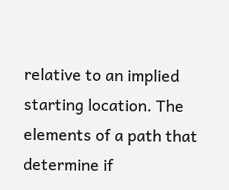relative to an implied starting location. The elements of a path that determine if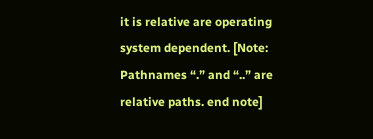it is relative are operating system dependent. [Note: Pathnames “.” and “..” are relative paths. end note]